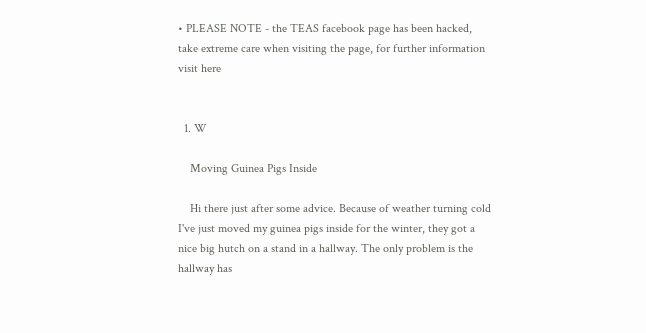• PLEASE NOTE - the TEAS facebook page has been hacked, take extreme care when visiting the page, for further information visit here


  1. W

    Moving Guinea Pigs Inside

    Hi there just after some advice. Because of weather turning cold I've just moved my guinea pigs inside for the winter, they got a nice big hutch on a stand in a hallway. The only problem is the hallway has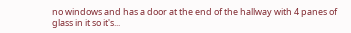no windows and has a door at the end of the hallway with 4 panes of glass in it so it's...